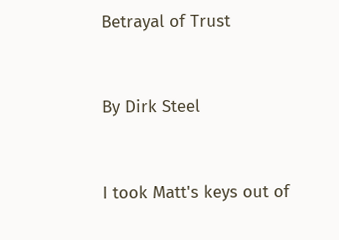Betrayal of Trust


By Dirk Steel


I took Matt's keys out of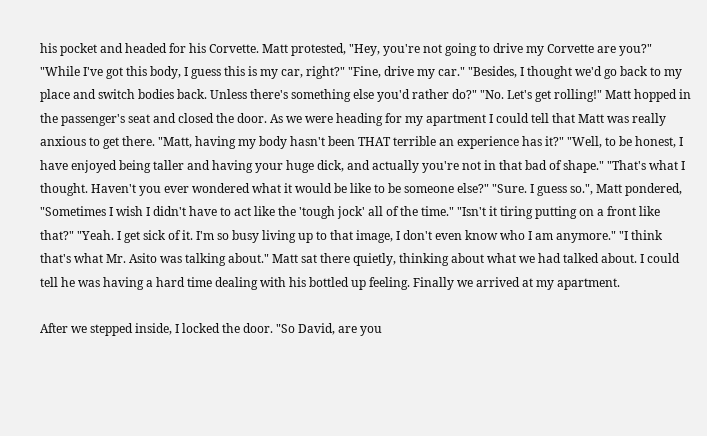his pocket and headed for his Corvette. Matt protested, "Hey, you're not going to drive my Corvette are you?" "While I've got this body, I guess this is my car, right?" "Fine, drive my car." "Besides, I thought we'd go back to my place and switch bodies back. Unless there's something else you'd rather do?" "No. Let's get rolling!" Matt hopped in the passenger's seat and closed the door. As we were heading for my apartment I could tell that Matt was really anxious to get there. "Matt, having my body hasn't been THAT terrible an experience has it?" "Well, to be honest, I have enjoyed being taller and having your huge dick, and actually you're not in that bad of shape." "That's what I thought. Haven't you ever wondered what it would be like to be someone else?" "Sure. I guess so.", Matt pondered, "Sometimes I wish I didn't have to act like the 'tough jock' all of the time." "Isn't it tiring putting on a front like that?" "Yeah. I get sick of it. I'm so busy living up to that image, I don't even know who I am anymore." "I think that's what Mr. Asito was talking about." Matt sat there quietly, thinking about what we had talked about. I could tell he was having a hard time dealing with his bottled up feeling. Finally we arrived at my apartment.

After we stepped inside, I locked the door. "So David, are you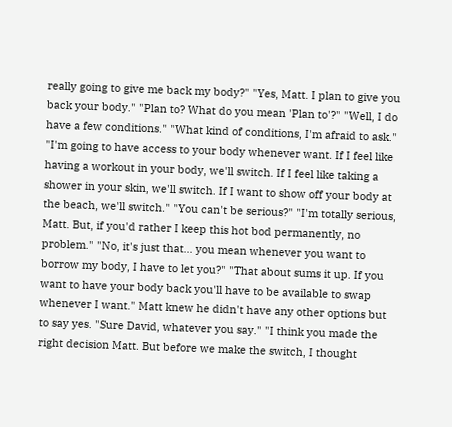really going to give me back my body?" "Yes, Matt. I plan to give you back your body." "Plan to? What do you mean 'Plan to'?" "Well, I do have a few conditions." "What kind of conditions, I'm afraid to ask." "I'm going to have access to your body whenever want. If I feel like having a workout in your body, we'll switch. If I feel like taking a shower in your skin, we'll switch. If I want to show off your body at the beach, we'll switch." "You can't be serious?" "I'm totally serious, Matt. But, if you'd rather I keep this hot bod permanently, no problem." "No, it's just that... you mean whenever you want to borrow my body, I have to let you?" "That about sums it up. If you want to have your body back you'll have to be available to swap whenever I want." Matt knew he didn't have any other options but to say yes. "Sure David, whatever you say." "I think you made the right decision Matt. But before we make the switch, I thought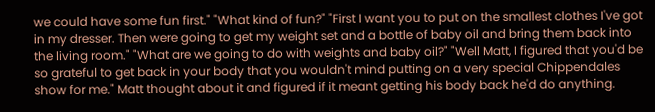we could have some fun first." "What kind of fun?" "First I want you to put on the smallest clothes I've got in my dresser. Then were going to get my weight set and a bottle of baby oil and bring them back into the living room." "What are we going to do with weights and baby oil?" "Well Matt, I figured that you'd be so grateful to get back in your body that you wouldn't mind putting on a very special Chippendales show for me." Matt thought about it and figured if it meant getting his body back he'd do anything.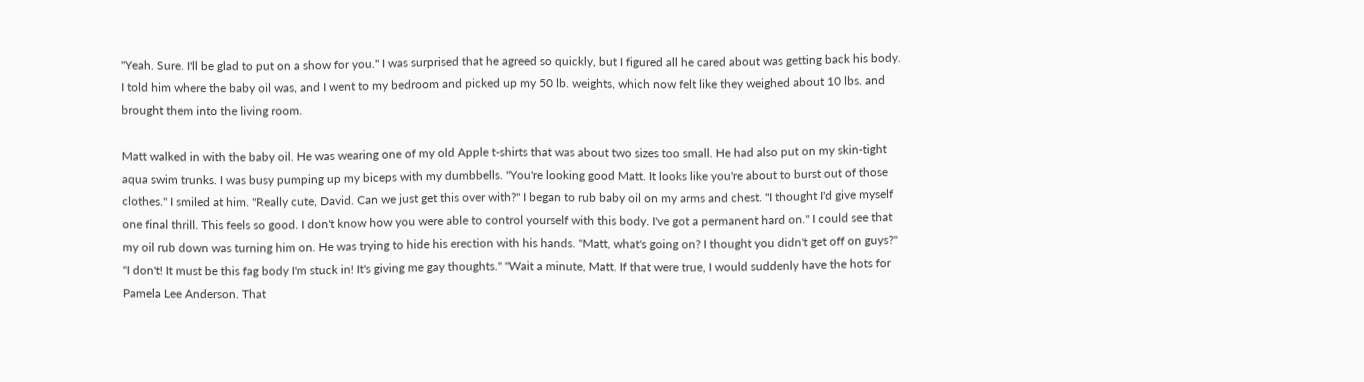"Yeah. Sure. I'll be glad to put on a show for you." I was surprised that he agreed so quickly, but I figured all he cared about was getting back his body. I told him where the baby oil was, and I went to my bedroom and picked up my 50 lb. weights, which now felt like they weighed about 10 lbs. and brought them into the living room.

Matt walked in with the baby oil. He was wearing one of my old Apple t-shirts that was about two sizes too small. He had also put on my skin-tight aqua swim trunks. I was busy pumping up my biceps with my dumbbells. "You're looking good Matt. It looks like you're about to burst out of those clothes." I smiled at him. "Really cute, David. Can we just get this over with?" I began to rub baby oil on my arms and chest. "I thought I'd give myself one final thrill. This feels so good. I don't know how you were able to control yourself with this body. I've got a permanent hard on." I could see that my oil rub down was turning him on. He was trying to hide his erection with his hands. "Matt, what's going on? I thought you didn't get off on guys?" "I don't! It must be this fag body I'm stuck in! It's giving me gay thoughts." "Wait a minute, Matt. If that were true, I would suddenly have the hots for Pamela Lee Anderson. That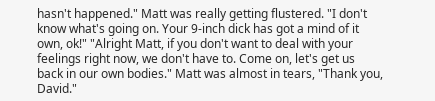hasn't happened." Matt was really getting flustered. "I don't know what's going on. Your 9-inch dick has got a mind of it own, ok!" "Alright Matt, if you don't want to deal with your feelings right now, we don't have to. Come on, let's get us back in our own bodies." Matt was almost in tears, "Thank you, David."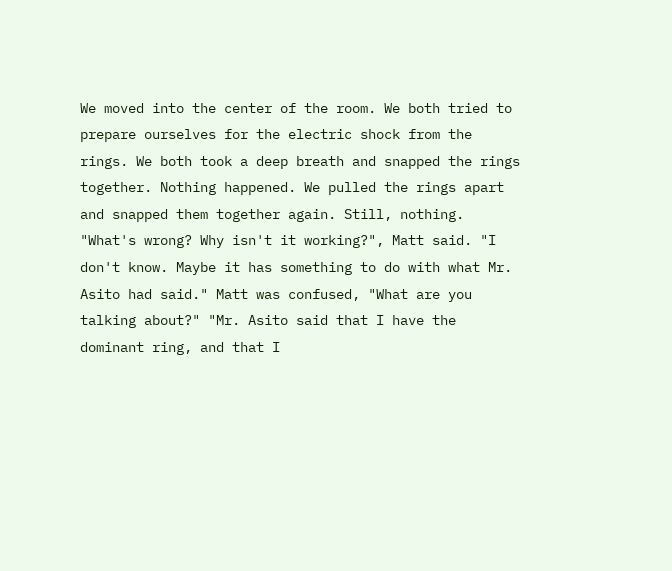We moved into the center of the room. We both tried to prepare ourselves for the electric shock from the rings. We both took a deep breath and snapped the rings together. Nothing happened. We pulled the rings apart and snapped them together again. Still, nothing. "What's wrong? Why isn't it working?", Matt said. "I don't know. Maybe it has something to do with what Mr. Asito had said." Matt was confused, "What are you talking about?" "Mr. Asito said that I have the dominant ring, and that I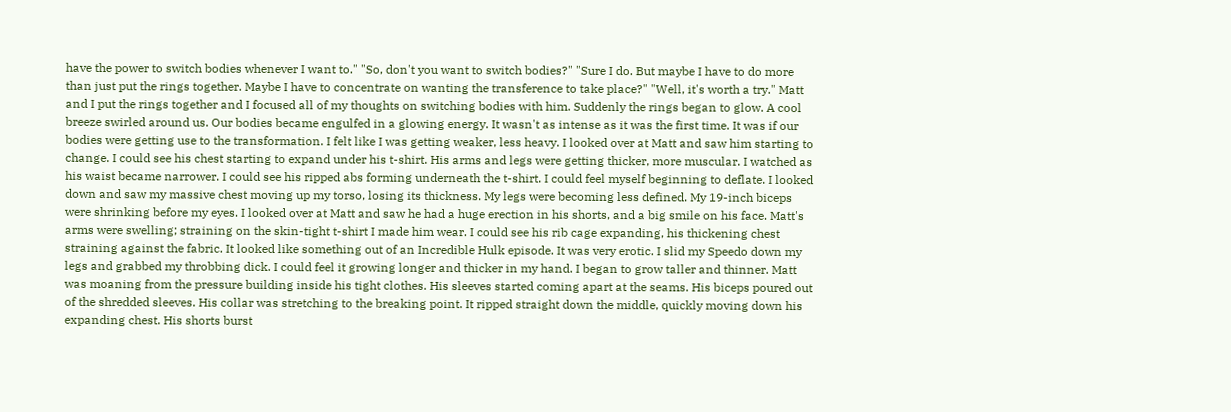have the power to switch bodies whenever I want to." "So, don't you want to switch bodies?" "Sure I do. But maybe I have to do more than just put the rings together. Maybe I have to concentrate on wanting the transference to take place?" "Well, it's worth a try." Matt and I put the rings together and I focused all of my thoughts on switching bodies with him. Suddenly the rings began to glow. A cool breeze swirled around us. Our bodies became engulfed in a glowing energy. It wasn't as intense as it was the first time. It was if our bodies were getting use to the transformation. I felt like I was getting weaker, less heavy. I looked over at Matt and saw him starting to change. I could see his chest starting to expand under his t-shirt. His arms and legs were getting thicker, more muscular. I watched as his waist became narrower. I could see his ripped abs forming underneath the t-shirt. I could feel myself beginning to deflate. I looked down and saw my massive chest moving up my torso, losing its thickness. My legs were becoming less defined. My 19-inch biceps were shrinking before my eyes. I looked over at Matt and saw he had a huge erection in his shorts, and a big smile on his face. Matt's arms were swelling; straining on the skin-tight t-shirt I made him wear. I could see his rib cage expanding, his thickening chest straining against the fabric. It looked like something out of an Incredible Hulk episode. It was very erotic. I slid my Speedo down my legs and grabbed my throbbing dick. I could feel it growing longer and thicker in my hand. I began to grow taller and thinner. Matt was moaning from the pressure building inside his tight clothes. His sleeves started coming apart at the seams. His biceps poured out of the shredded sleeves. His collar was stretching to the breaking point. It ripped straight down the middle, quickly moving down his expanding chest. His shorts burst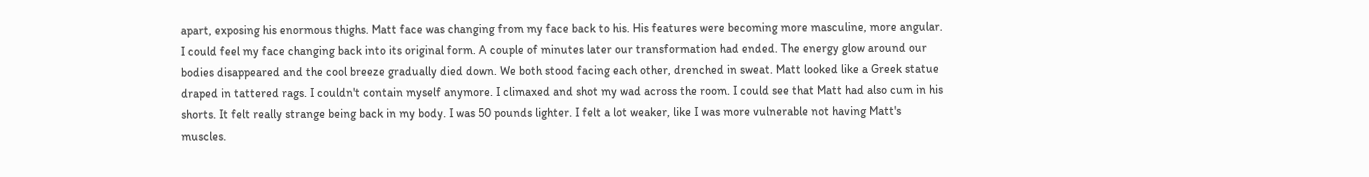apart, exposing his enormous thighs. Matt face was changing from my face back to his. His features were becoming more masculine, more angular. I could feel my face changing back into its original form. A couple of minutes later our transformation had ended. The energy glow around our bodies disappeared and the cool breeze gradually died down. We both stood facing each other, drenched in sweat. Matt looked like a Greek statue draped in tattered rags. I couldn't contain myself anymore. I climaxed and shot my wad across the room. I could see that Matt had also cum in his shorts. It felt really strange being back in my body. I was 50 pounds lighter. I felt a lot weaker, like I was more vulnerable not having Matt's muscles.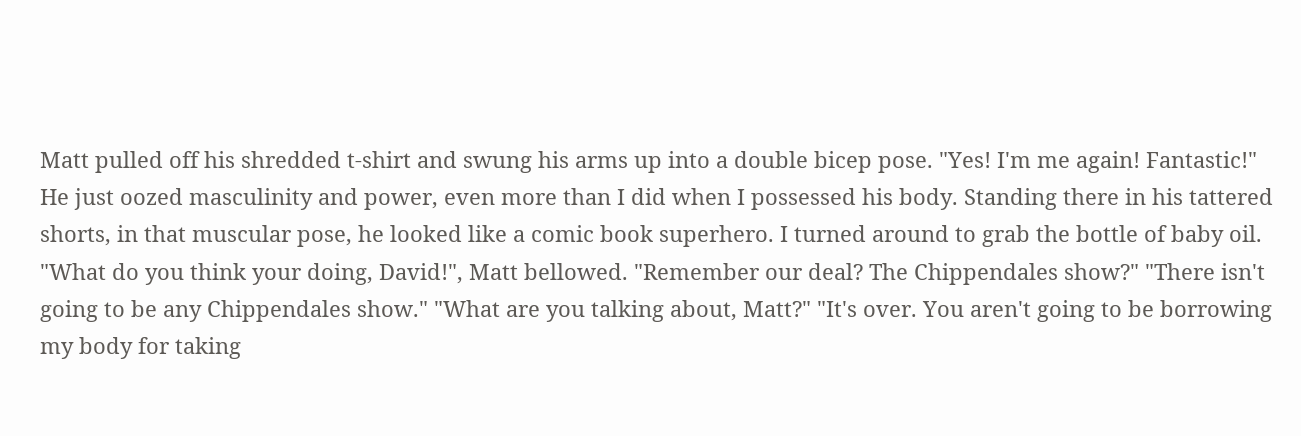Matt pulled off his shredded t-shirt and swung his arms up into a double bicep pose. "Yes! I'm me again! Fantastic!" He just oozed masculinity and power, even more than I did when I possessed his body. Standing there in his tattered shorts, in that muscular pose, he looked like a comic book superhero. I turned around to grab the bottle of baby oil. "What do you think your doing, David!", Matt bellowed. "Remember our deal? The Chippendales show?" "There isn't going to be any Chippendales show." "What are you talking about, Matt?" "It's over. You aren't going to be borrowing my body for taking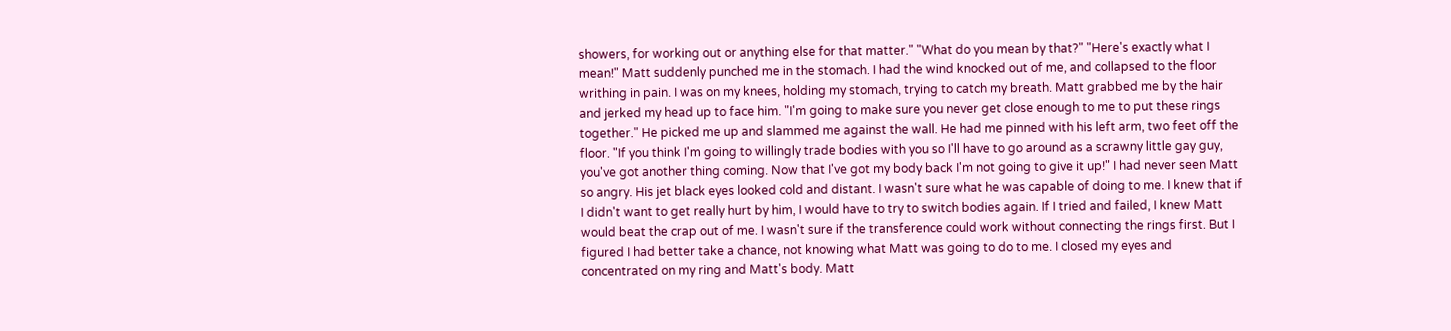showers, for working out or anything else for that matter." "What do you mean by that?" "Here's exactly what I mean!" Matt suddenly punched me in the stomach. I had the wind knocked out of me, and collapsed to the floor writhing in pain. I was on my knees, holding my stomach, trying to catch my breath. Matt grabbed me by the hair and jerked my head up to face him. "I'm going to make sure you never get close enough to me to put these rings together." He picked me up and slammed me against the wall. He had me pinned with his left arm, two feet off the floor. "If you think I'm going to willingly trade bodies with you so I'll have to go around as a scrawny little gay guy, you've got another thing coming. Now that I've got my body back I'm not going to give it up!" I had never seen Matt so angry. His jet black eyes looked cold and distant. I wasn't sure what he was capable of doing to me. I knew that if I didn't want to get really hurt by him, I would have to try to switch bodies again. If I tried and failed, I knew Matt would beat the crap out of me. I wasn't sure if the transference could work without connecting the rings first. But I figured I had better take a chance, not knowing what Matt was going to do to me. I closed my eyes and concentrated on my ring and Matt's body. Matt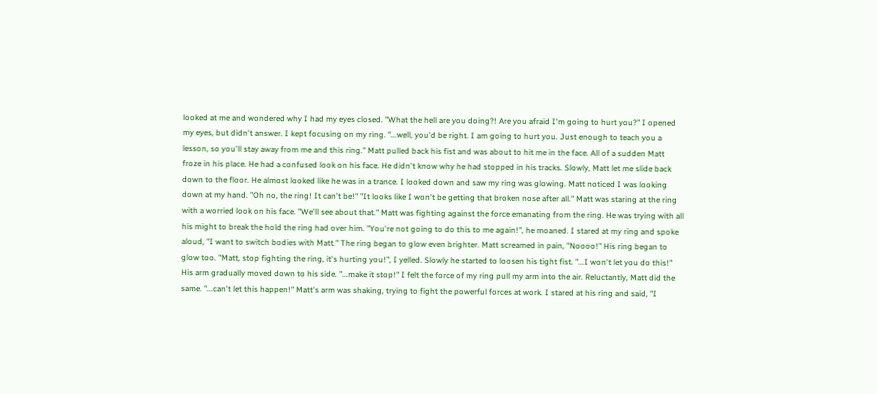looked at me and wondered why I had my eyes closed. "What the hell are you doing?! Are you afraid I'm going to hurt you?" I opened my eyes, but didn't answer. I kept focusing on my ring. "...well, you'd be right. I am going to hurt you. Just enough to teach you a lesson, so you'll stay away from me and this ring." Matt pulled back his fist and was about to hit me in the face. All of a sudden Matt froze in his place. He had a confused look on his face. He didn't know why he had stopped in his tracks. Slowly, Matt let me slide back down to the floor. He almost looked like he was in a trance. I looked down and saw my ring was glowing. Matt noticed I was looking down at my hand. "Oh no, the ring! It can't be!" "It looks like I won't be getting that broken nose after all." Matt was staring at the ring with a worried look on his face. "We'll see about that." Matt was fighting against the force emanating from the ring. He was trying with all his might to break the hold the ring had over him. "You're not going to do this to me again!", he moaned. I stared at my ring and spoke aloud, "I want to switch bodies with Matt." The ring began to glow even brighter. Matt screamed in pain, "Noooo!" His ring began to glow too. "Matt, stop fighting the ring, it's hurting you!", I yelled. Slowly he started to loosen his tight fist. "...I won't let you do this!" His arm gradually moved down to his side. "...make it stop!" I felt the force of my ring pull my arm into the air. Reluctantly, Matt did the same. "...can't let this happen!" Matt's arm was shaking, trying to fight the powerful forces at work. I stared at his ring and said, "I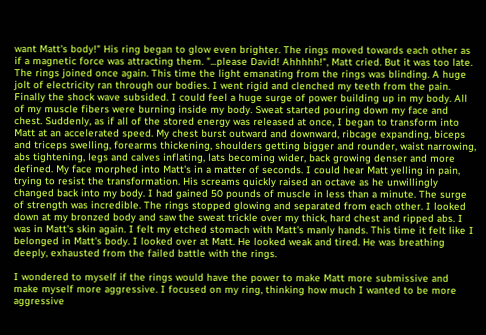want Matt's body!" His ring began to glow even brighter. The rings moved towards each other as if a magnetic force was attracting them. "...please David! Ahhhhh!", Matt cried. But it was too late. The rings joined once again. This time the light emanating from the rings was blinding. A huge jolt of electricity ran through our bodies. I went rigid and clenched my teeth from the pain. Finally the shock wave subsided. I could feel a huge surge of power building up in my body. All of my muscle fibers were burning inside my body. Sweat started pouring down my face and chest. Suddenly, as if all of the stored energy was released at once, I began to transform into Matt at an accelerated speed. My chest burst outward and downward, ribcage expanding, biceps and triceps swelling, forearms thickening, shoulders getting bigger and rounder, waist narrowing, abs tightening, legs and calves inflating, lats becoming wider, back growing denser and more defined. My face morphed into Matt's in a matter of seconds. I could hear Matt yelling in pain, trying to resist the transformation. His screams quickly raised an octave as he unwillingly changed back into my body. I had gained 50 pounds of muscle in less than a minute. The surge of strength was incredible. The rings stopped glowing and separated from each other. I looked down at my bronzed body and saw the sweat trickle over my thick, hard chest and ripped abs. I was in Matt's skin again. I felt my etched stomach with Matt's manly hands. This time it felt like I belonged in Matt's body. I looked over at Matt. He looked weak and tired. He was breathing deeply, exhausted from the failed battle with the rings.

I wondered to myself if the rings would have the power to make Matt more submissive and make myself more aggressive. I focused on my ring, thinking how much I wanted to be more aggressive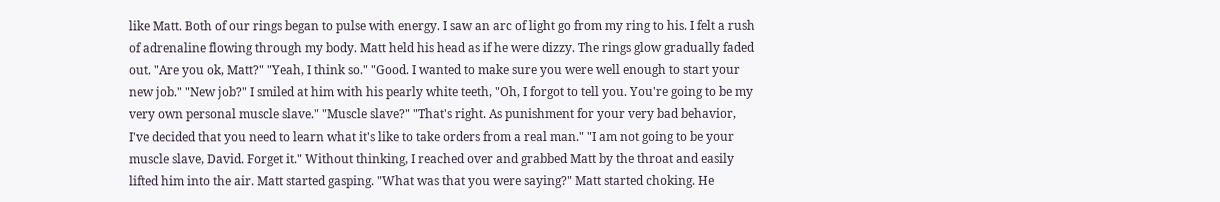like Matt. Both of our rings began to pulse with energy. I saw an arc of light go from my ring to his. I felt a rush of adrenaline flowing through my body. Matt held his head as if he were dizzy. The rings glow gradually faded out. "Are you ok, Matt?" "Yeah, I think so." "Good. I wanted to make sure you were well enough to start your new job." "New job?" I smiled at him with his pearly white teeth, "Oh, I forgot to tell you. You're going to be my very own personal muscle slave." "Muscle slave?" "That's right. As punishment for your very bad behavior, I've decided that you need to learn what it's like to take orders from a real man." "I am not going to be your muscle slave, David. Forget it." Without thinking, I reached over and grabbed Matt by the throat and easily lifted him into the air. Matt started gasping. "What was that you were saying?" Matt started choking. He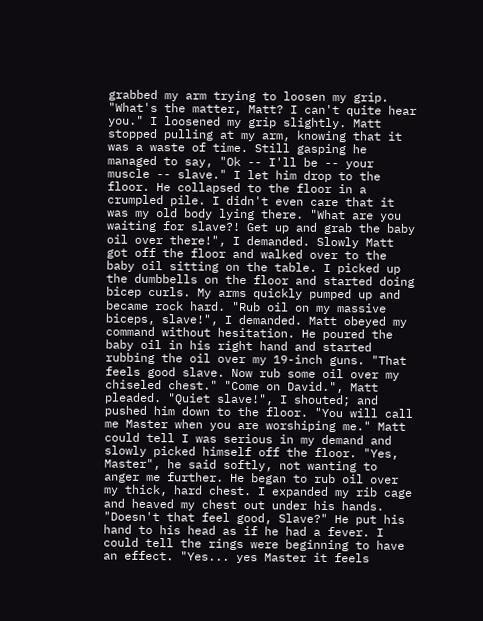grabbed my arm trying to loosen my grip. "What's the matter, Matt? I can't quite hear you." I loosened my grip slightly. Matt stopped pulling at my arm, knowing that it was a waste of time. Still gasping he managed to say, "Ok -- I'll be -- your muscle -- slave." I let him drop to the floor. He collapsed to the floor in a crumpled pile. I didn't even care that it was my old body lying there. "What are you waiting for slave?! Get up and grab the baby oil over there!", I demanded. Slowly Matt got off the floor and walked over to the baby oil sitting on the table. I picked up the dumbbells on the floor and started doing bicep curls. My arms quickly pumped up and became rock hard. "Rub oil on my massive biceps, slave!", I demanded. Matt obeyed my command without hesitation. He poured the baby oil in his right hand and started rubbing the oil over my 19-inch guns. "That feels good slave. Now rub some oil over my chiseled chest." "Come on David.", Matt pleaded. "Quiet slave!", I shouted; and pushed him down to the floor. "You will call me Master when you are worshiping me." Matt could tell I was serious in my demand and slowly picked himself off the floor. "Yes, Master", he said softly, not wanting to anger me further. He began to rub oil over my thick, hard chest. I expanded my rib cage and heaved my chest out under his hands. "Doesn't that feel good, Slave?" He put his hand to his head as if he had a fever. I could tell the rings were beginning to have an effect. "Yes... yes Master it feels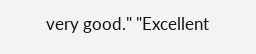very good." "Excellent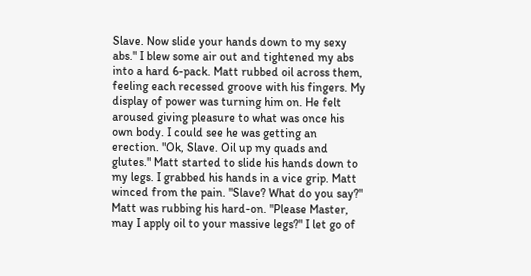Slave. Now slide your hands down to my sexy abs." I blew some air out and tightened my abs into a hard 6-pack. Matt rubbed oil across them, feeling each recessed groove with his fingers. My display of power was turning him on. He felt aroused giving pleasure to what was once his own body. I could see he was getting an erection. "Ok, Slave. Oil up my quads and glutes." Matt started to slide his hands down to my legs. I grabbed his hands in a vice grip. Matt winced from the pain. "Slave? What do you say?" Matt was rubbing his hard-on. "Please Master, may I apply oil to your massive legs?" I let go of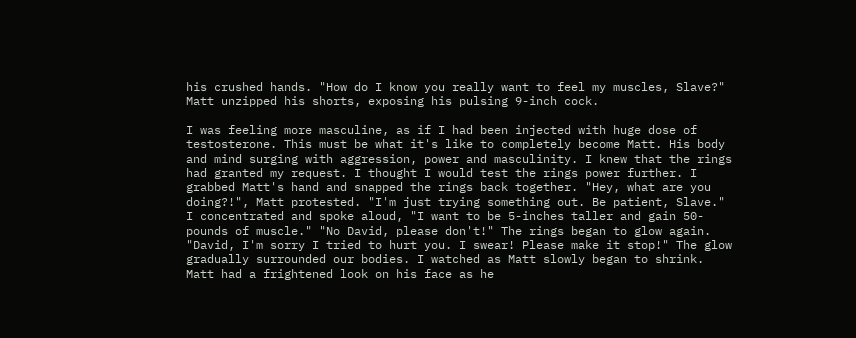his crushed hands. "How do I know you really want to feel my muscles, Slave?" Matt unzipped his shorts, exposing his pulsing 9-inch cock.

I was feeling more masculine, as if I had been injected with huge dose of testosterone. This must be what it's like to completely become Matt. His body and mind surging with aggression, power and masculinity. I knew that the rings had granted my request. I thought I would test the rings power further. I grabbed Matt's hand and snapped the rings back together. "Hey, what are you doing?!", Matt protested. "I'm just trying something out. Be patient, Slave." I concentrated and spoke aloud, "I want to be 5-inches taller and gain 50-pounds of muscle." "No David, please don't!" The rings began to glow again. "David, I'm sorry I tried to hurt you. I swear! Please make it stop!" The glow gradually surrounded our bodies. I watched as Matt slowly began to shrink. Matt had a frightened look on his face as he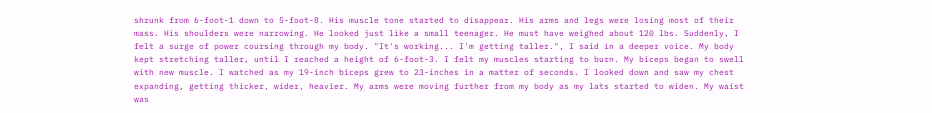shrunk from 6-foot-1 down to 5-foot-8. His muscle tone started to disappear. His arms and legs were losing most of their mass. His shoulders were narrowing. He looked just like a small teenager. He must have weighed about 120 lbs. Suddenly, I felt a surge of power coursing through my body. "It's working... I'm getting taller.", I said in a deeper voice. My body kept stretching taller, until I reached a height of 6-foot-3. I felt my muscles starting to burn. My biceps began to swell with new muscle. I watched as my 19-inch biceps grew to 23-inches in a matter of seconds. I looked down and saw my chest expanding, getting thicker, wider, heavier. My arms were moving further from my body as my lats started to widen. My waist was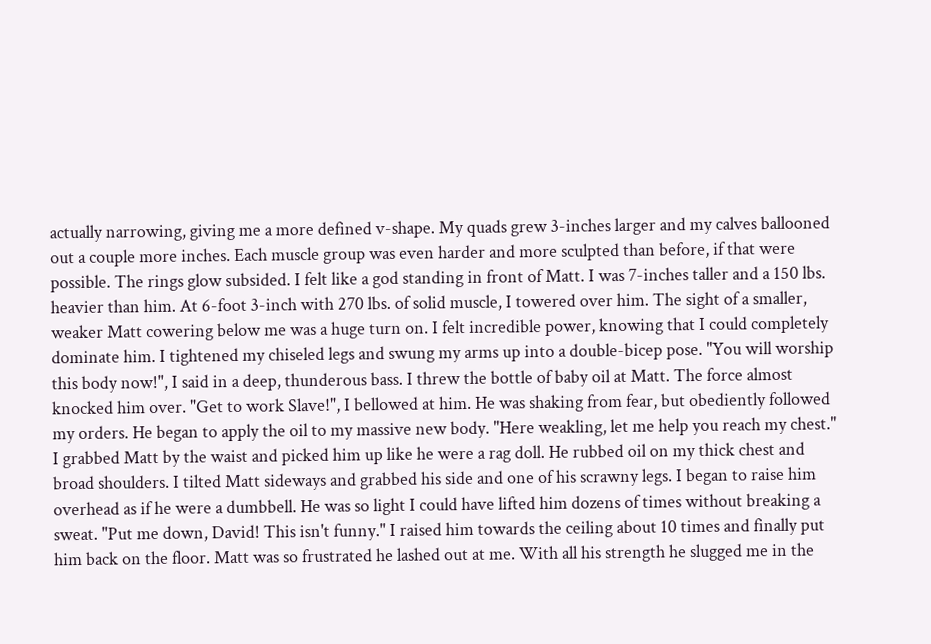actually narrowing, giving me a more defined v-shape. My quads grew 3-inches larger and my calves ballooned out a couple more inches. Each muscle group was even harder and more sculpted than before, if that were possible. The rings glow subsided. I felt like a god standing in front of Matt. I was 7-inches taller and a 150 lbs. heavier than him. At 6-foot 3-inch with 270 lbs. of solid muscle, I towered over him. The sight of a smaller, weaker Matt cowering below me was a huge turn on. I felt incredible power, knowing that I could completely dominate him. I tightened my chiseled legs and swung my arms up into a double-bicep pose. "You will worship this body now!", I said in a deep, thunderous bass. I threw the bottle of baby oil at Matt. The force almost knocked him over. "Get to work Slave!", I bellowed at him. He was shaking from fear, but obediently followed my orders. He began to apply the oil to my massive new body. "Here weakling, let me help you reach my chest." I grabbed Matt by the waist and picked him up like he were a rag doll. He rubbed oil on my thick chest and broad shoulders. I tilted Matt sideways and grabbed his side and one of his scrawny legs. I began to raise him overhead as if he were a dumbbell. He was so light I could have lifted him dozens of times without breaking a sweat. "Put me down, David! This isn't funny." I raised him towards the ceiling about 10 times and finally put him back on the floor. Matt was so frustrated he lashed out at me. With all his strength he slugged me in the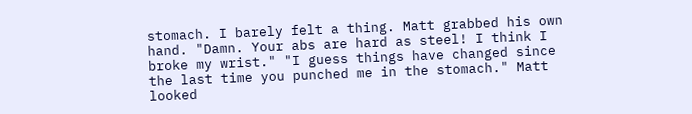stomach. I barely felt a thing. Matt grabbed his own hand. "Damn. Your abs are hard as steel! I think I broke my wrist." "I guess things have changed since the last time you punched me in the stomach." Matt looked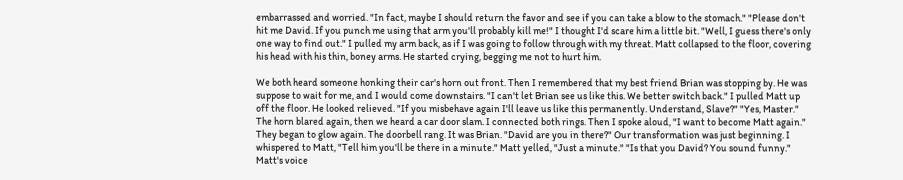embarrassed and worried. "In fact, maybe I should return the favor and see if you can take a blow to the stomach." "Please don't hit me David. If you punch me using that arm you'll probably kill me!" I thought I'd scare him a little bit. "Well, I guess there's only one way to find out." I pulled my arm back, as if I was going to follow through with my threat. Matt collapsed to the floor, covering his head with his thin, boney arms. He started crying, begging me not to hurt him.

We both heard someone honking their car's horn out front. Then I remembered that my best friend Brian was stopping by. He was suppose to wait for me, and I would come downstairs. "I can't let Brian see us like this. We better switch back." I pulled Matt up off the floor. He looked relieved. "If you misbehave again I'll leave us like this permanently. Understand, Slave?" "Yes, Master." The horn blared again, then we heard a car door slam. I connected both rings. Then I spoke aloud, "I want to become Matt again." They began to glow again. The doorbell rang. It was Brian. "David are you in there?" Our transformation was just beginning. I whispered to Matt, "Tell him you'll be there in a minute." Matt yelled, "Just a minute." "Is that you David? You sound funny." Matt's voice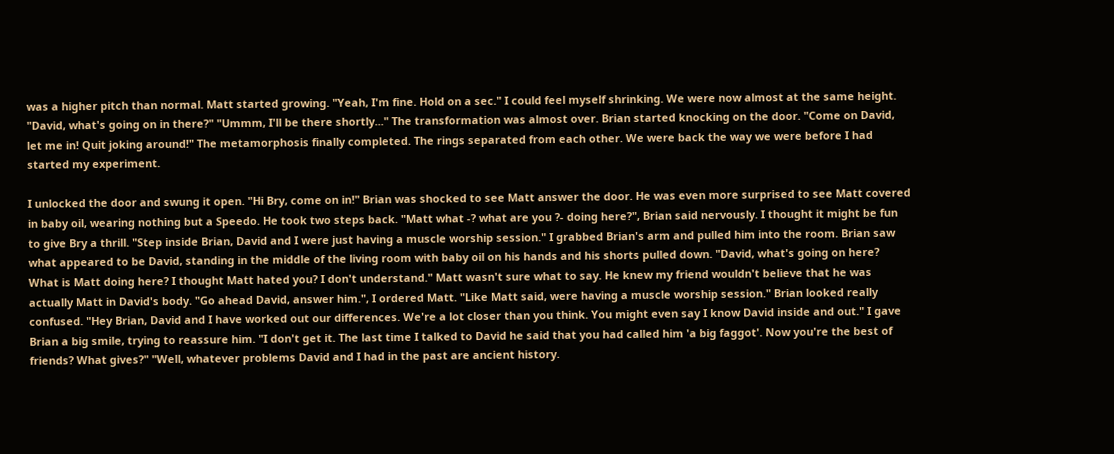was a higher pitch than normal. Matt started growing. "Yeah, I'm fine. Hold on a sec." I could feel myself shrinking. We were now almost at the same height. "David, what's going on in there?" "Ummm, I'll be there shortly..." The transformation was almost over. Brian started knocking on the door. "Come on David, let me in! Quit joking around!" The metamorphosis finally completed. The rings separated from each other. We were back the way we were before I had started my experiment.

I unlocked the door and swung it open. "Hi Bry, come on in!" Brian was shocked to see Matt answer the door. He was even more surprised to see Matt covered in baby oil, wearing nothing but a Speedo. He took two steps back. "Matt what -? what are you ?- doing here?", Brian said nervously. I thought it might be fun to give Bry a thrill. "Step inside Brian, David and I were just having a muscle worship session." I grabbed Brian's arm and pulled him into the room. Brian saw what appeared to be David, standing in the middle of the living room with baby oil on his hands and his shorts pulled down. "David, what's going on here? What is Matt doing here? I thought Matt hated you? I don't understand." Matt wasn't sure what to say. He knew my friend wouldn't believe that he was actually Matt in David's body. "Go ahead David, answer him.", I ordered Matt. "Like Matt said, were having a muscle worship session." Brian looked really confused. "Hey Brian, David and I have worked out our differences. We're a lot closer than you think. You might even say I know David inside and out." I gave Brian a big smile, trying to reassure him. "I don't get it. The last time I talked to David he said that you had called him 'a big faggot'. Now you're the best of friends? What gives?" "Well, whatever problems David and I had in the past are ancient history.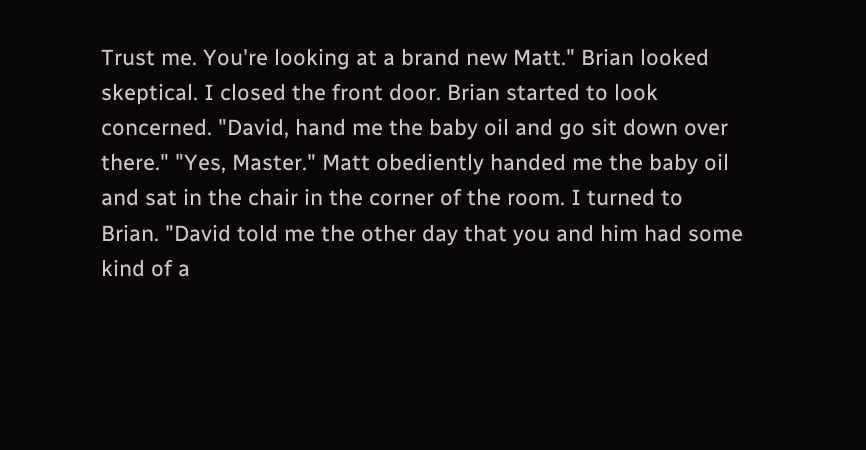Trust me. You're looking at a brand new Matt." Brian looked skeptical. I closed the front door. Brian started to look concerned. "David, hand me the baby oil and go sit down over there." "Yes, Master." Matt obediently handed me the baby oil and sat in the chair in the corner of the room. I turned to Brian. "David told me the other day that you and him had some kind of a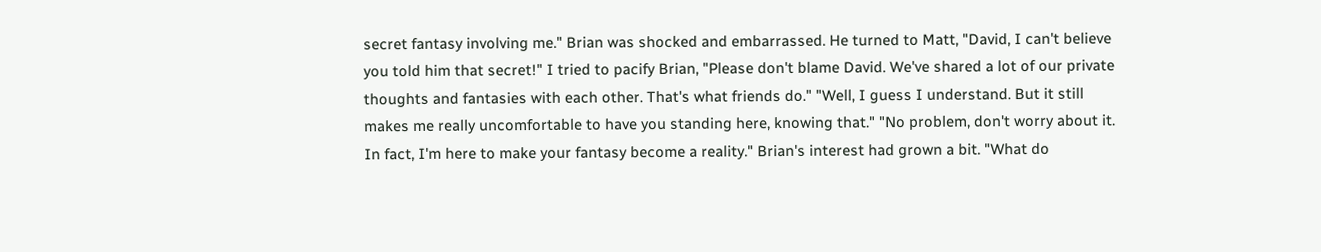secret fantasy involving me." Brian was shocked and embarrassed. He turned to Matt, "David, I can't believe you told him that secret!" I tried to pacify Brian, "Please don't blame David. We've shared a lot of our private thoughts and fantasies with each other. That's what friends do." "Well, I guess I understand. But it still makes me really uncomfortable to have you standing here, knowing that." "No problem, don't worry about it. In fact, I'm here to make your fantasy become a reality." Brian's interest had grown a bit. "What do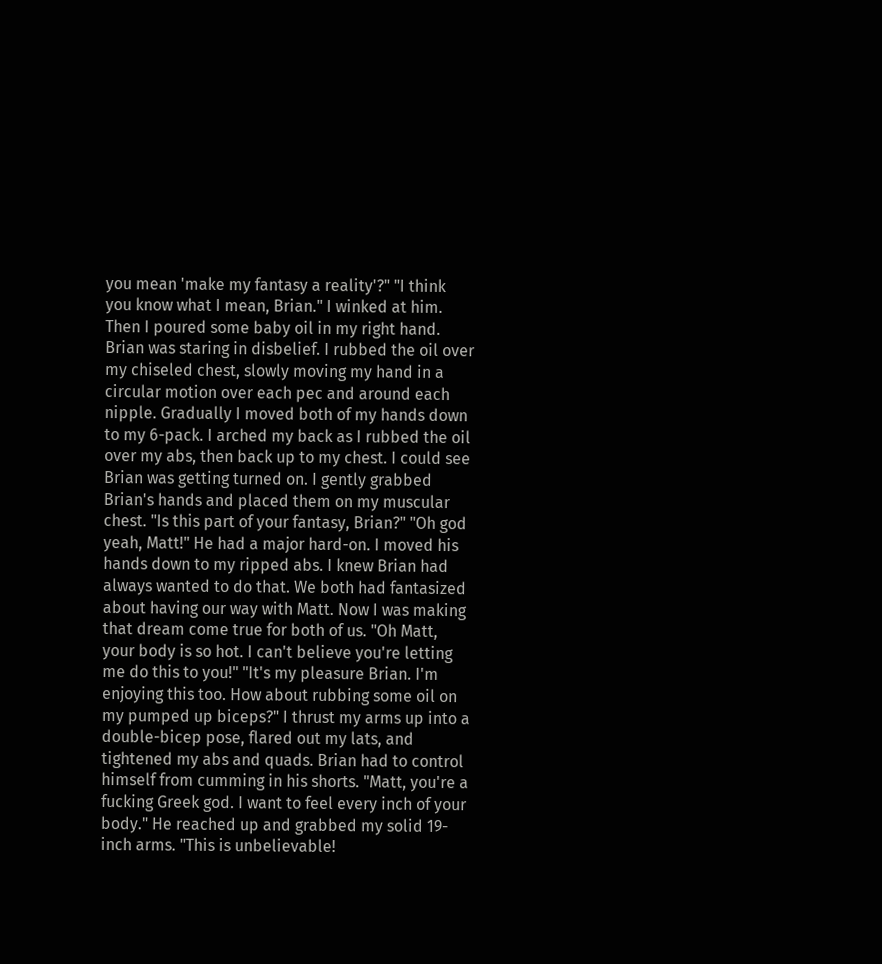you mean 'make my fantasy a reality'?" "I think you know what I mean, Brian." I winked at him. Then I poured some baby oil in my right hand. Brian was staring in disbelief. I rubbed the oil over my chiseled chest, slowly moving my hand in a circular motion over each pec and around each nipple. Gradually I moved both of my hands down to my 6-pack. I arched my back as I rubbed the oil over my abs, then back up to my chest. I could see Brian was getting turned on. I gently grabbed Brian's hands and placed them on my muscular chest. "Is this part of your fantasy, Brian?" "Oh god yeah, Matt!" He had a major hard-on. I moved his hands down to my ripped abs. I knew Brian had always wanted to do that. We both had fantasized about having our way with Matt. Now I was making that dream come true for both of us. "Oh Matt, your body is so hot. I can't believe you're letting me do this to you!" "It's my pleasure Brian. I'm enjoying this too. How about rubbing some oil on my pumped up biceps?" I thrust my arms up into a double-bicep pose, flared out my lats, and tightened my abs and quads. Brian had to control himself from cumming in his shorts. "Matt, you're a fucking Greek god. I want to feel every inch of your body." He reached up and grabbed my solid 19-inch arms. "This is unbelievable!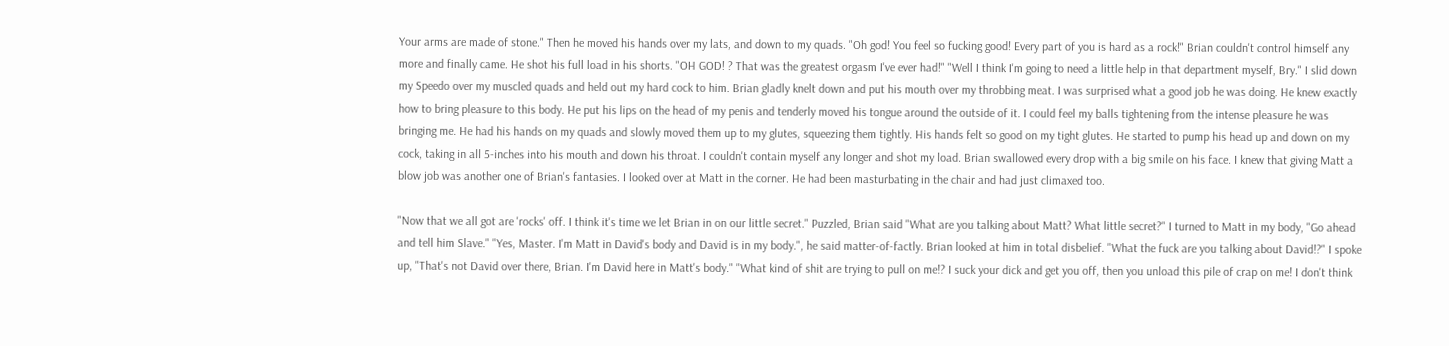Your arms are made of stone." Then he moved his hands over my lats, and down to my quads. "Oh god! You feel so fucking good! Every part of you is hard as a rock!" Brian couldn't control himself any more and finally came. He shot his full load in his shorts. "OH GOD! ? That was the greatest orgasm I've ever had!" "Well I think I'm going to need a little help in that department myself, Bry." I slid down my Speedo over my muscled quads and held out my hard cock to him. Brian gladly knelt down and put his mouth over my throbbing meat. I was surprised what a good job he was doing. He knew exactly how to bring pleasure to this body. He put his lips on the head of my penis and tenderly moved his tongue around the outside of it. I could feel my balls tightening from the intense pleasure he was bringing me. He had his hands on my quads and slowly moved them up to my glutes, squeezing them tightly. His hands felt so good on my tight glutes. He started to pump his head up and down on my cock, taking in all 5-inches into his mouth and down his throat. I couldn't contain myself any longer and shot my load. Brian swallowed every drop with a big smile on his face. I knew that giving Matt a blow job was another one of Brian's fantasies. I looked over at Matt in the corner. He had been masturbating in the chair and had just climaxed too.

"Now that we all got are 'rocks' off. I think it's time we let Brian in on our little secret." Puzzled, Brian said "What are you talking about Matt? What little secret?" I turned to Matt in my body, "Go ahead and tell him Slave." "Yes, Master. I'm Matt in David's body and David is in my body.", he said matter-of-factly. Brian looked at him in total disbelief. "What the fuck are you talking about David!?" I spoke up, "That's not David over there, Brian. I'm David here in Matt's body." "What kind of shit are trying to pull on me!? I suck your dick and get you off, then you unload this pile of crap on me! I don't think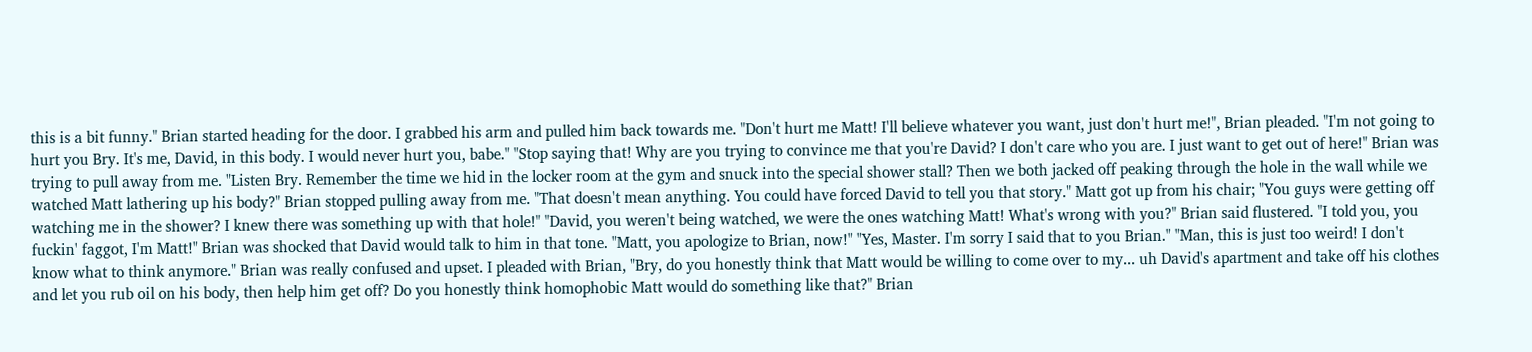this is a bit funny." Brian started heading for the door. I grabbed his arm and pulled him back towards me. "Don't hurt me Matt! I'll believe whatever you want, just don't hurt me!", Brian pleaded. "I'm not going to hurt you Bry. It's me, David, in this body. I would never hurt you, babe." "Stop saying that! Why are you trying to convince me that you're David? I don't care who you are. I just want to get out of here!" Brian was trying to pull away from me. "Listen Bry. Remember the time we hid in the locker room at the gym and snuck into the special shower stall? Then we both jacked off peaking through the hole in the wall while we watched Matt lathering up his body?" Brian stopped pulling away from me. "That doesn't mean anything. You could have forced David to tell you that story." Matt got up from his chair; "You guys were getting off watching me in the shower? I knew there was something up with that hole!" "David, you weren't being watched, we were the ones watching Matt! What's wrong with you?" Brian said flustered. "I told you, you fuckin' faggot, I'm Matt!" Brian was shocked that David would talk to him in that tone. "Matt, you apologize to Brian, now!" "Yes, Master. I'm sorry I said that to you Brian." "Man, this is just too weird! I don't know what to think anymore." Brian was really confused and upset. I pleaded with Brian, "Bry, do you honestly think that Matt would be willing to come over to my... uh David's apartment and take off his clothes and let you rub oil on his body, then help him get off? Do you honestly think homophobic Matt would do something like that?" Brian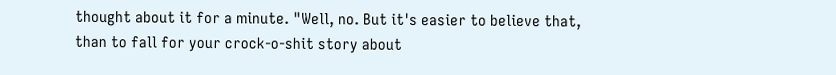thought about it for a minute. "Well, no. But it's easier to believe that, than to fall for your crock-o-shit story about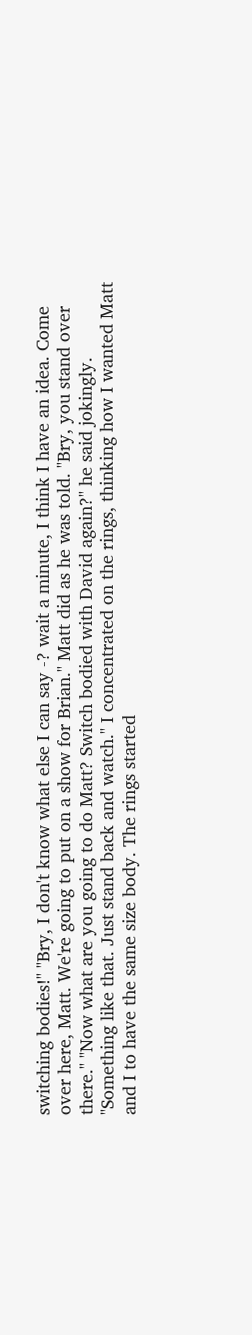switching bodies!" "Bry, I don't know what else I can say -? wait a minute, I think I have an idea. Come over here, Matt. We're going to put on a show for Brian." Matt did as he was told. "Bry, you stand over there." "Now what are you going to do Matt? Switch bodied with David again?" he said jokingly. "Something like that. Just stand back and watch." I concentrated on the rings, thinking how I wanted Matt and I to have the same size body. The rings started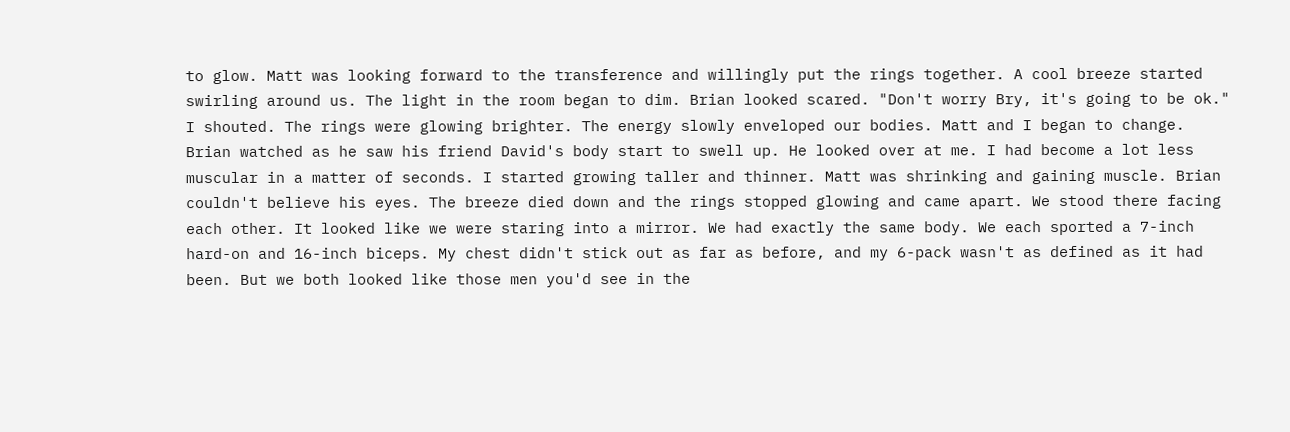to glow. Matt was looking forward to the transference and willingly put the rings together. A cool breeze started swirling around us. The light in the room began to dim. Brian looked scared. "Don't worry Bry, it's going to be ok." I shouted. The rings were glowing brighter. The energy slowly enveloped our bodies. Matt and I began to change. Brian watched as he saw his friend David's body start to swell up. He looked over at me. I had become a lot less muscular in a matter of seconds. I started growing taller and thinner. Matt was shrinking and gaining muscle. Brian couldn't believe his eyes. The breeze died down and the rings stopped glowing and came apart. We stood there facing each other. It looked like we were staring into a mirror. We had exactly the same body. We each sported a 7-inch hard-on and 16-inch biceps. My chest didn't stick out as far as before, and my 6-pack wasn't as defined as it had been. But we both looked like those men you'd see in the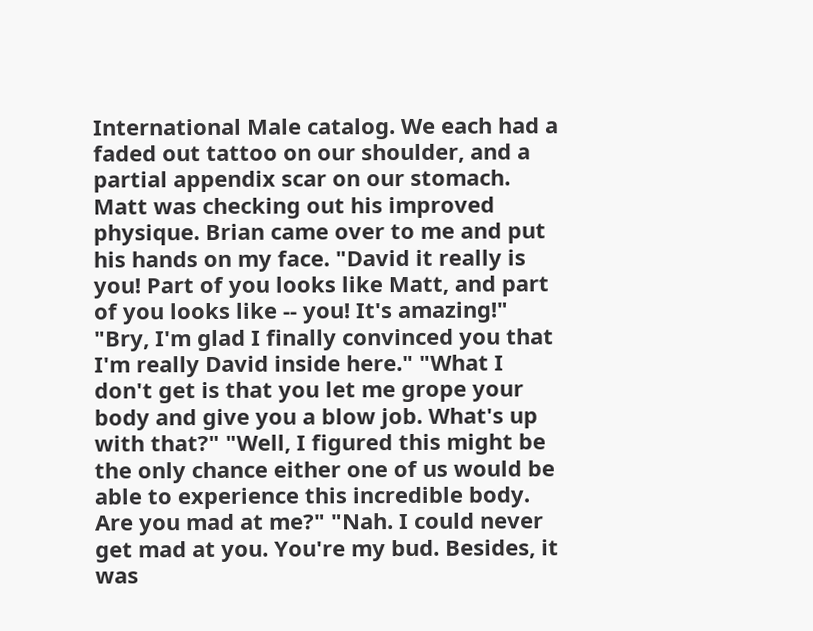International Male catalog. We each had a faded out tattoo on our shoulder, and a partial appendix scar on our stomach. Matt was checking out his improved physique. Brian came over to me and put his hands on my face. "David it really is you! Part of you looks like Matt, and part of you looks like -- you! It's amazing!" "Bry, I'm glad I finally convinced you that I'm really David inside here." "What I don't get is that you let me grope your body and give you a blow job. What's up with that?" "Well, I figured this might be the only chance either one of us would be able to experience this incredible body. Are you mad at me?" "Nah. I could never get mad at you. You're my bud. Besides, it was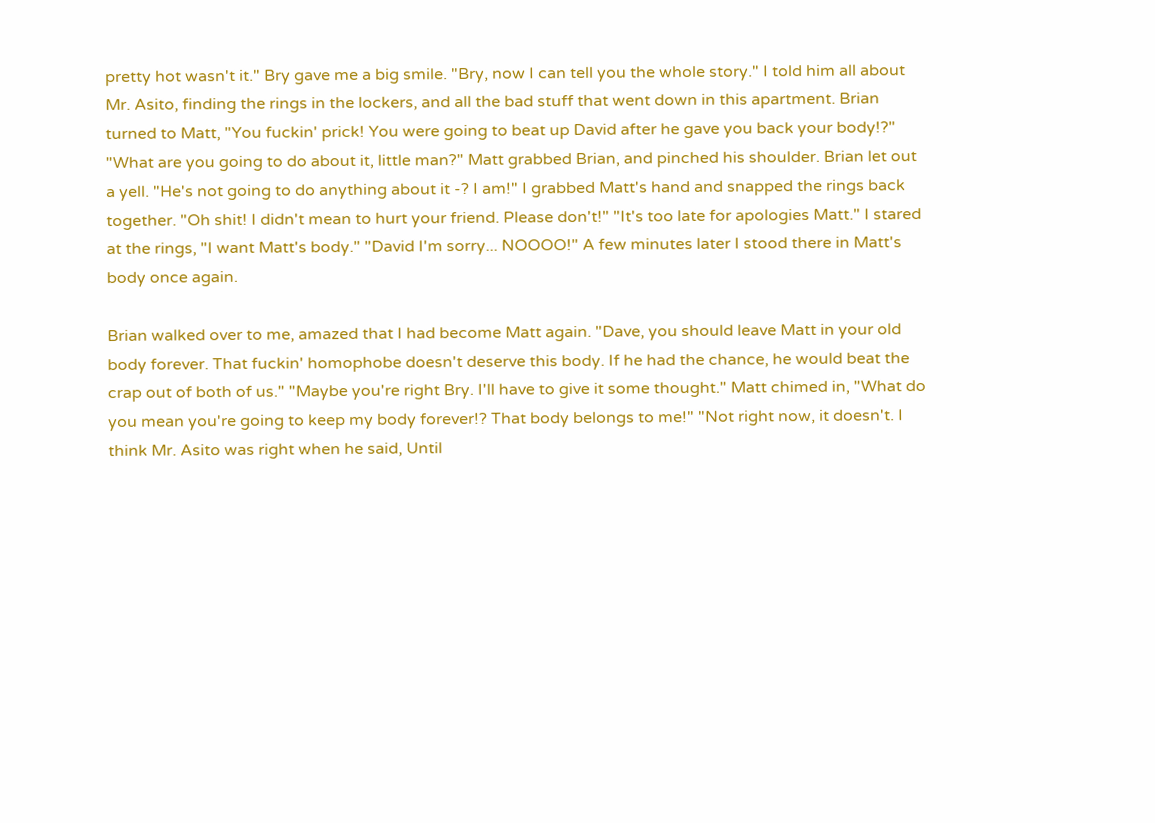pretty hot wasn't it." Bry gave me a big smile. "Bry, now I can tell you the whole story." I told him all about Mr. Asito, finding the rings in the lockers, and all the bad stuff that went down in this apartment. Brian turned to Matt, "You fuckin' prick! You were going to beat up David after he gave you back your body!?" "What are you going to do about it, little man?" Matt grabbed Brian, and pinched his shoulder. Brian let out a yell. "He's not going to do anything about it -? I am!" I grabbed Matt's hand and snapped the rings back together. "Oh shit! I didn't mean to hurt your friend. Please don't!" "It's too late for apologies Matt." I stared at the rings, "I want Matt's body." "David I'm sorry... NOOOO!" A few minutes later I stood there in Matt's body once again.

Brian walked over to me, amazed that I had become Matt again. "Dave, you should leave Matt in your old body forever. That fuckin' homophobe doesn't deserve this body. If he had the chance, he would beat the crap out of both of us." "Maybe you're right Bry. I'll have to give it some thought." Matt chimed in, "What do you mean you're going to keep my body forever!? That body belongs to me!" "Not right now, it doesn't. I think Mr. Asito was right when he said, Until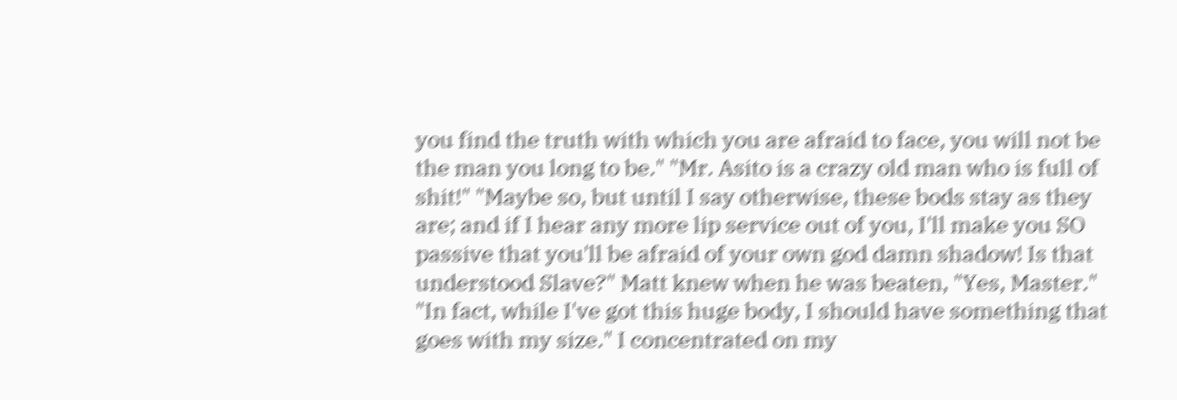you find the truth with which you are afraid to face, you will not be the man you long to be." "Mr. Asito is a crazy old man who is full of shit!" "Maybe so, but until I say otherwise, these bods stay as they are; and if I hear any more lip service out of you, I'll make you SO passive that you'll be afraid of your own god damn shadow! Is that understood Slave?" Matt knew when he was beaten, "Yes, Master." "In fact, while I've got this huge body, I should have something that goes with my size." I concentrated on my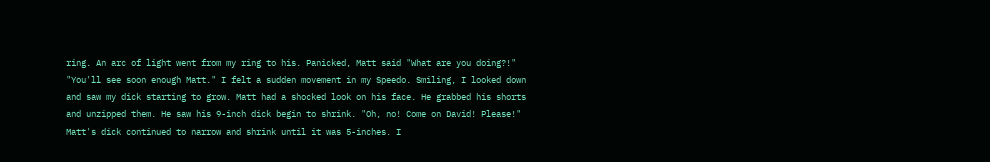ring. An arc of light went from my ring to his. Panicked, Matt said "What are you doing?!" "You'll see soon enough Matt." I felt a sudden movement in my Speedo. Smiling, I looked down and saw my dick starting to grow. Matt had a shocked look on his face. He grabbed his shorts and unzipped them. He saw his 9-inch dick begin to shrink. "Oh, no! Come on David! Please!" Matt's dick continued to narrow and shrink until it was 5-inches. I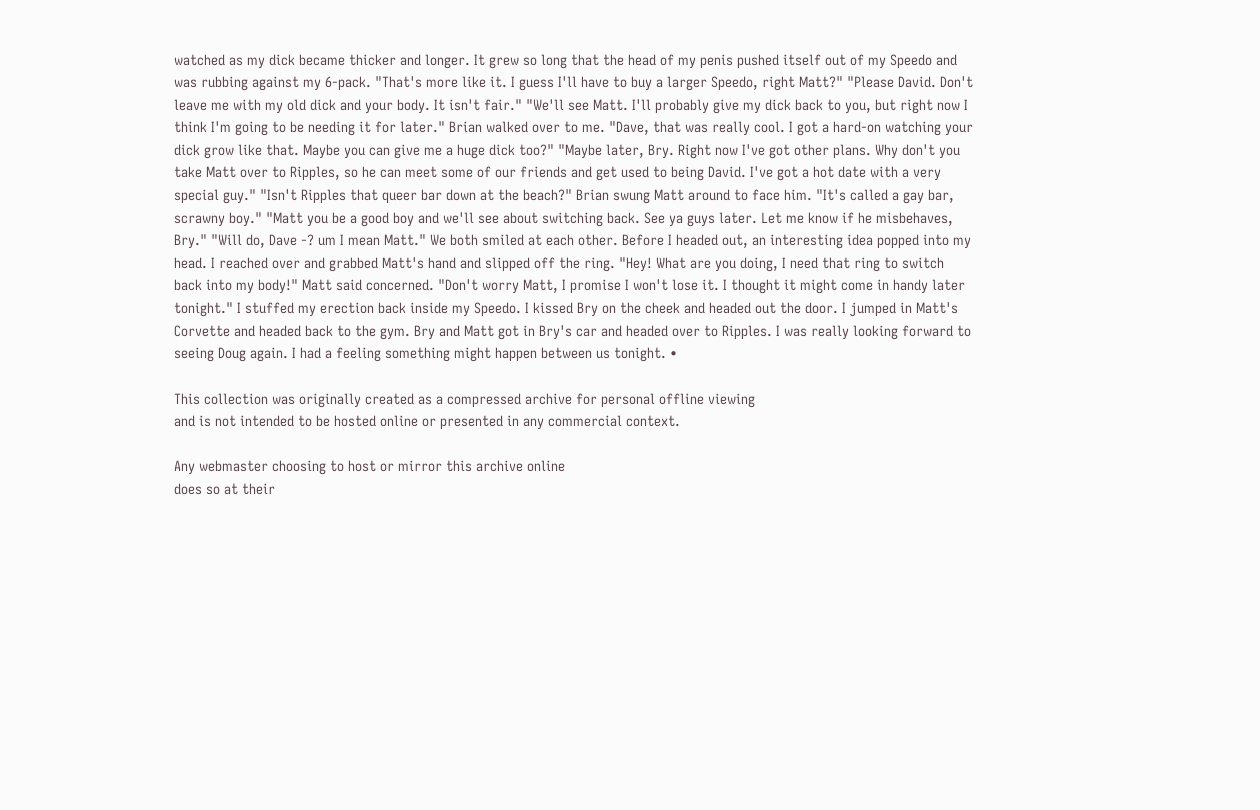watched as my dick became thicker and longer. It grew so long that the head of my penis pushed itself out of my Speedo and was rubbing against my 6-pack. "That's more like it. I guess I'll have to buy a larger Speedo, right Matt?" "Please David. Don't leave me with my old dick and your body. It isn't fair." "We'll see Matt. I'll probably give my dick back to you, but right now I think I'm going to be needing it for later." Brian walked over to me. "Dave, that was really cool. I got a hard-on watching your dick grow like that. Maybe you can give me a huge dick too?" "Maybe later, Bry. Right now I've got other plans. Why don't you take Matt over to Ripples, so he can meet some of our friends and get used to being David. I've got a hot date with a very special guy." "Isn't Ripples that queer bar down at the beach?" Brian swung Matt around to face him. "It's called a gay bar, scrawny boy." "Matt you be a good boy and we'll see about switching back. See ya guys later. Let me know if he misbehaves, Bry." "Will do, Dave -? um I mean Matt." We both smiled at each other. Before I headed out, an interesting idea popped into my head. I reached over and grabbed Matt's hand and slipped off the ring. "Hey! What are you doing, I need that ring to switch back into my body!" Matt said concerned. "Don't worry Matt, I promise I won't lose it. I thought it might come in handy later tonight." I stuffed my erection back inside my Speedo. I kissed Bry on the cheek and headed out the door. I jumped in Matt's Corvette and headed back to the gym. Bry and Matt got in Bry's car and headed over to Ripples. I was really looking forward to seeing Doug again. I had a feeling something might happen between us tonight. •

This collection was originally created as a compressed archive for personal offline viewing
and is not intended to be hosted online or presented in any commercial context.

Any webmaster choosing to host or mirror this archive online
does so at their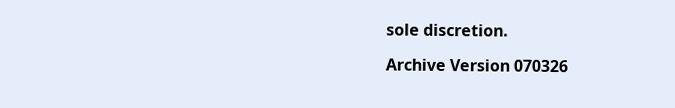sole discretion.

Archive Version 070326